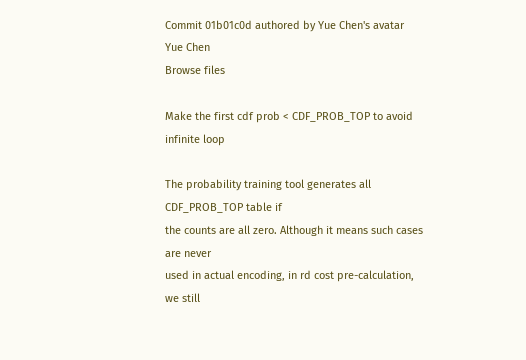Commit 01b01c0d authored by Yue Chen's avatar Yue Chen
Browse files

Make the first cdf prob < CDF_PROB_TOP to avoid infinite loop

The probability training tool generates all CDF_PROB_TOP table if
the counts are all zero. Although it means such cases are never
used in actual encoding, in rd cost pre-calculation, we still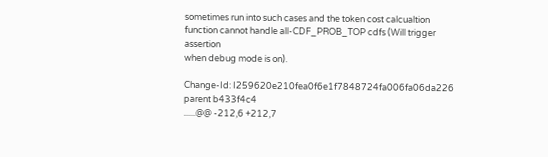sometimes run into such cases and the token cost calcualtion
function cannot handle all-CDF_PROB_TOP cdfs (Will trigger assertion
when debug mode is on).

Change-Id: I259620e210fea0f6e1f7848724fa006fa06da226
parent b433f4c4
......@@ -212,6 +212,7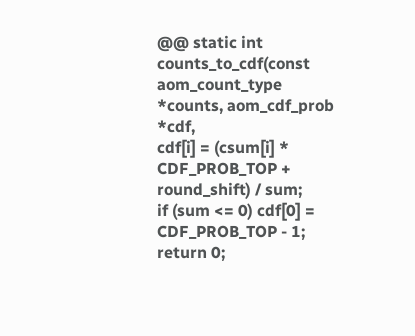@@ static int counts_to_cdf(const aom_count_type *counts, aom_cdf_prob *cdf,
cdf[i] = (csum[i] * CDF_PROB_TOP + round_shift) / sum;
if (sum <= 0) cdf[0] = CDF_PROB_TOP - 1;
return 0;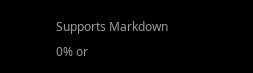Supports Markdown
0% or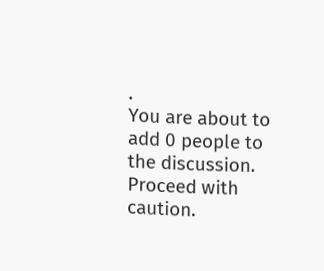.
You are about to add 0 people to the discussion. Proceed with caution.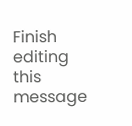Finish editing this message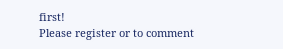first!
Please register or to comment